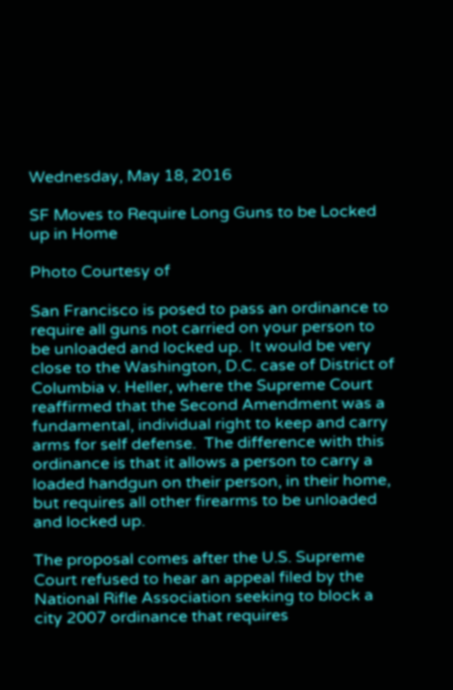Wednesday, May 18, 2016

SF Moves to Require Long Guns to be Locked up in Home

Photo Courtesy of

San Francisco is posed to pass an ordinance to require all guns not carried on your person to be unloaded and locked up.  It would be very close to the Washington, D.C. case of District of Columbia v. Heller, where the Supreme Court reaffirmed that the Second Amendment was a fundamental, individual right to keep and carry arms for self defense.  The difference with this ordinance is that it allows a person to carry a loaded handgun on their person, in their home, but requires all other firearms to be unloaded and locked up.

The proposal comes after the U.S. Supreme Court refused to hear an appeal filed by the National Rifle Association seeking to block a city 2007 ordinance that requires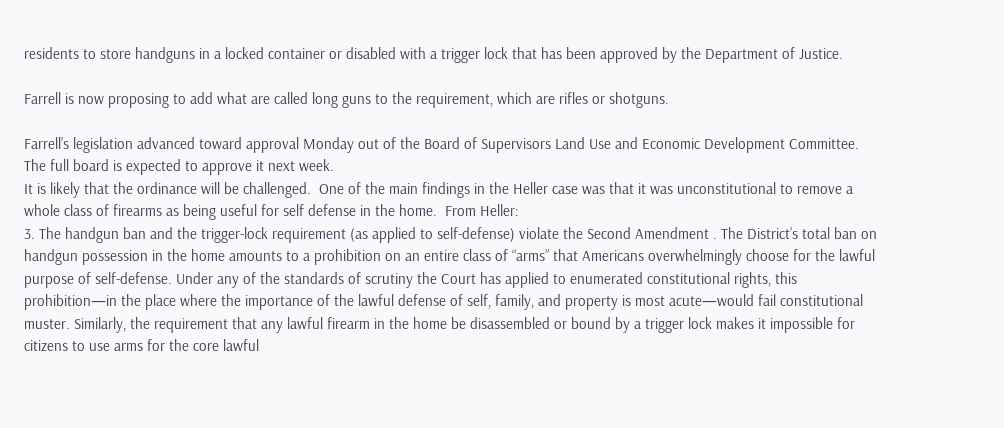residents to store handguns in a locked container or disabled with a trigger lock that has been approved by the Department of Justice.

Farrell is now proposing to add what are called long guns to the requirement, which are rifles or shotguns.

Farrell’s legislation advanced toward approval Monday out of the Board of Supervisors Land Use and Economic Development Committee. The full board is expected to approve it next week.
It is likely that the ordinance will be challenged.  One of the main findings in the Heller case was that it was unconstitutional to remove a whole class of firearms as being useful for self defense in the home.  From Heller:
3. The handgun ban and the trigger-lock requirement (as applied to self-defense) violate the Second Amendment . The District’s total ban on handgun possession in the home amounts to a prohibition on an entire class of “arms” that Americans overwhelmingly choose for the lawful purpose of self-defense. Under any of the standards of scrutiny the Court has applied to enumerated constitutional rights, this prohibition—in the place where the importance of the lawful defense of self, family, and property is most acute—would fail constitutional muster. Similarly, the requirement that any lawful firearm in the home be disassembled or bound by a trigger lock makes it impossible for citizens to use arms for the core lawful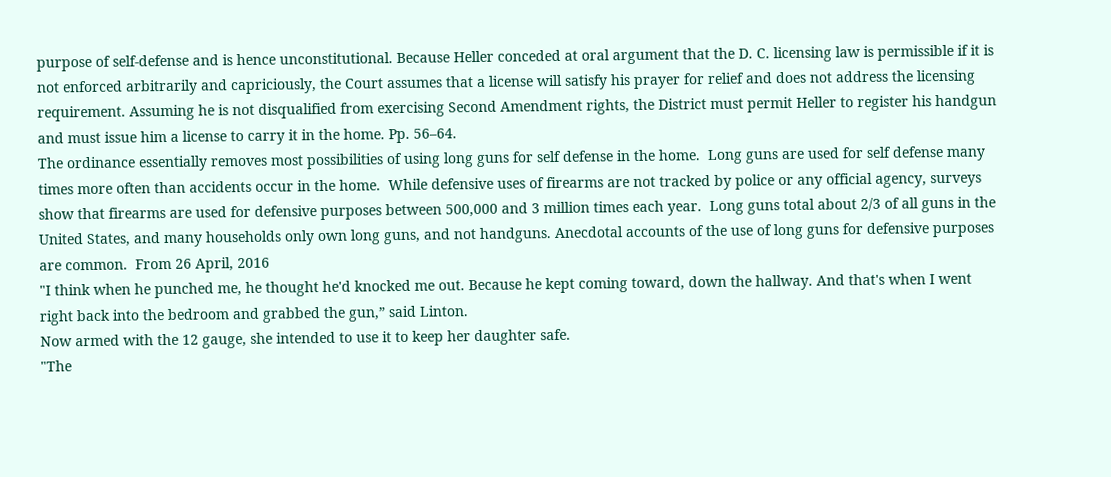purpose of self-defense and is hence unconstitutional. Because Heller conceded at oral argument that the D. C. licensing law is permissible if it is not enforced arbitrarily and capriciously, the Court assumes that a license will satisfy his prayer for relief and does not address the licensing requirement. Assuming he is not disqualified from exercising Second Amendment rights, the District must permit Heller to register his handgun and must issue him a license to carry it in the home. Pp. 56–64.
The ordinance essentially removes most possibilities of using long guns for self defense in the home.  Long guns are used for self defense many times more often than accidents occur in the home.  While defensive uses of firearms are not tracked by police or any official agency, surveys show that firearms are used for defensive purposes between 500,000 and 3 million times each year.  Long guns total about 2/3 of all guns in the United States, and many households only own long guns, and not handguns. Anecdotal accounts of the use of long guns for defensive purposes are common.  From 26 April, 2016
"I think when he punched me, he thought he'd knocked me out. Because he kept coming toward, down the hallway. And that's when I went right back into the bedroom and grabbed the gun,” said Linton.
Now armed with the 12 gauge, she intended to use it to keep her daughter safe.
"The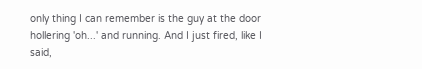only thing I can remember is the guy at the door hollering 'oh...' and running. And I just fired, like I said,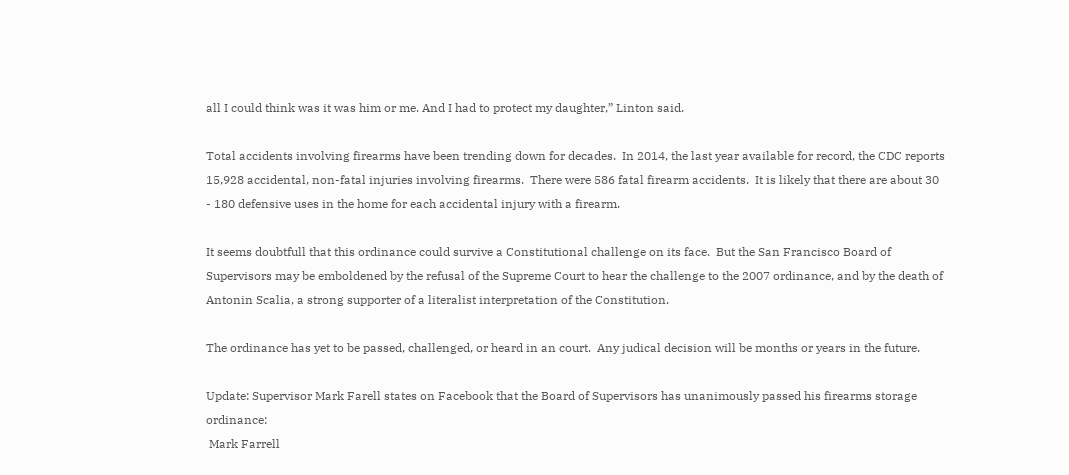all I could think was it was him or me. And I had to protect my daughter,” Linton said.

Total accidents involving firearms have been trending down for decades.  In 2014, the last year available for record, the CDC reports  15,928 accidental, non-fatal injuries involving firearms.  There were 586 fatal firearm accidents.  It is likely that there are about 30 - 180 defensive uses in the home for each accidental injury with a firearm.

It seems doubtfull that this ordinance could survive a Constitutional challenge on its face.  But the San Francisco Board of Supervisors may be emboldened by the refusal of the Supreme Court to hear the challenge to the 2007 ordinance, and by the death of Antonin Scalia, a strong supporter of a literalist interpretation of the Constitution.

The ordinance has yet to be passed, challenged, or heard in an court.  Any judical decision will be months or years in the future.

Update: Supervisor Mark Farell states on Facebook that the Board of Supervisors has unanimously passed his firearms storage ordinance:
 Mark Farrell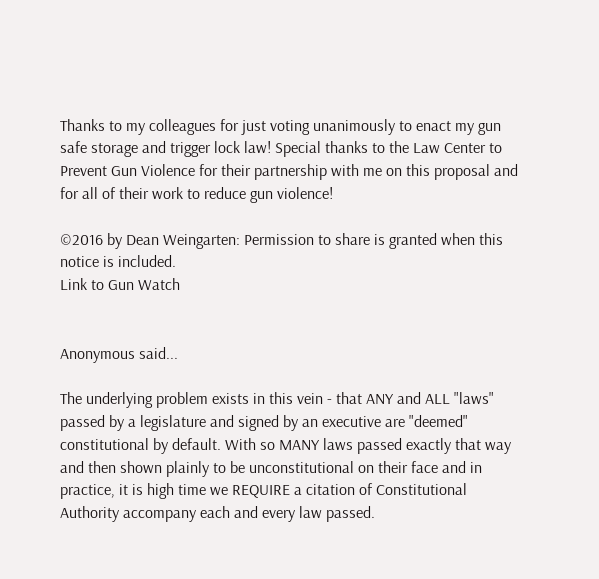Thanks to my colleagues for just voting unanimously to enact my gun safe storage and trigger lock law! Special thanks to the Law Center to Prevent Gun Violence for their partnership with me on this proposal and for all of their work to reduce gun violence!

©2016 by Dean Weingarten: Permission to share is granted when this notice is included.
Link to Gun Watch


Anonymous said...

The underlying problem exists in this vein - that ANY and ALL "laws" passed by a legislature and signed by an executive are "deemed" constitutional by default. With so MANY laws passed exactly that way and then shown plainly to be unconstitutional on their face and in practice, it is high time we REQUIRE a citation of Constitutional Authority accompany each and every law passed.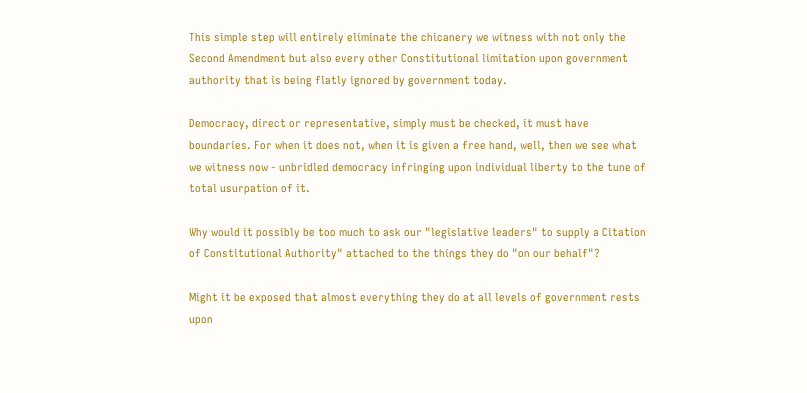This simple step will entirely eliminate the chicanery we witness with not only the Second Amendment but also every other Constitutional limitation upon government authority that is being flatly ignored by government today.

Democracy, direct or representative, simply must be checked, it must have boundaries. For when it does not, when it is given a free hand, well, then we see what we witness now - unbridled democracy infringing upon individual liberty to the tune of total usurpation of it.

Why would it possibly be too much to ask our "legislative leaders" to supply a Citation of Constitutional Authority" attached to the things they do "on our behalf"?

Might it be exposed that almost everything they do at all levels of government rests upon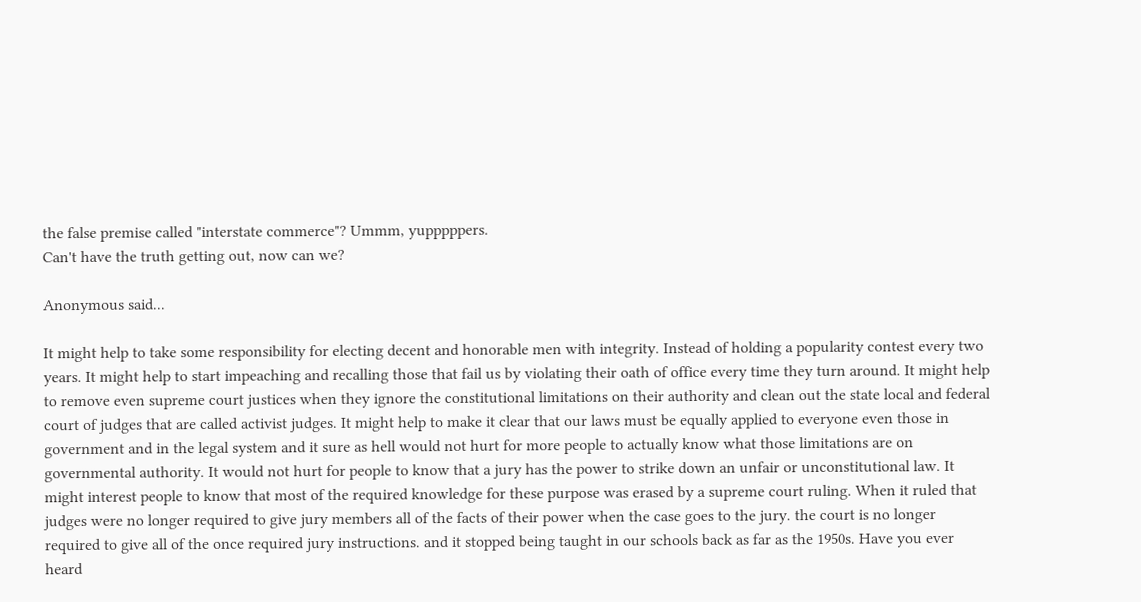the false premise called "interstate commerce"? Ummm, yupppppers.
Can't have the truth getting out, now can we?

Anonymous said...

It might help to take some responsibility for electing decent and honorable men with integrity. Instead of holding a popularity contest every two years. It might help to start impeaching and recalling those that fail us by violating their oath of office every time they turn around. It might help to remove even supreme court justices when they ignore the constitutional limitations on their authority and clean out the state local and federal court of judges that are called activist judges. It might help to make it clear that our laws must be equally applied to everyone even those in government and in the legal system and it sure as hell would not hurt for more people to actually know what those limitations are on governmental authority. It would not hurt for people to know that a jury has the power to strike down an unfair or unconstitutional law. It might interest people to know that most of the required knowledge for these purpose was erased by a supreme court ruling. When it ruled that judges were no longer required to give jury members all of the facts of their power when the case goes to the jury. the court is no longer required to give all of the once required jury instructions. and it stopped being taught in our schools back as far as the 1950s. Have you ever heard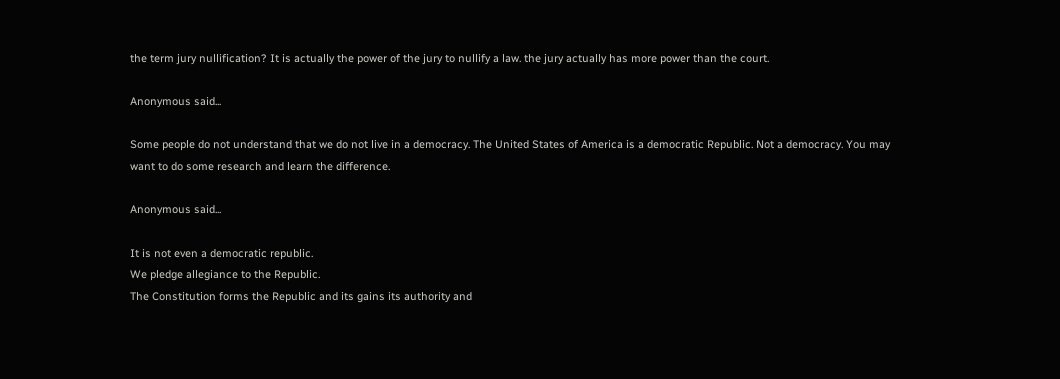the term jury nullification? It is actually the power of the jury to nullify a law. the jury actually has more power than the court.

Anonymous said...

Some people do not understand that we do not live in a democracy. The United States of America is a democratic Republic. Not a democracy. You may want to do some research and learn the difference.

Anonymous said...

It is not even a democratic republic.
We pledge allegiance to the Republic.
The Constitution forms the Republic and its gains its authority and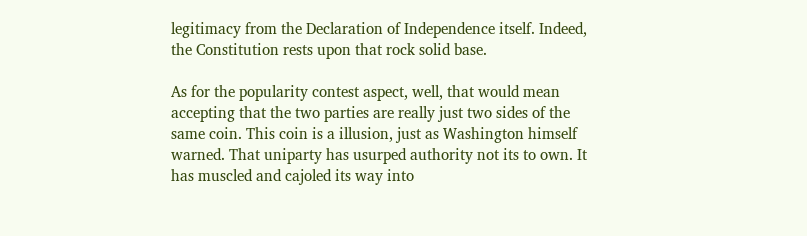legitimacy from the Declaration of Independence itself. Indeed, the Constitution rests upon that rock solid base.

As for the popularity contest aspect, well, that would mean accepting that the two parties are really just two sides of the same coin. This coin is a illusion, just as Washington himself warned. That uniparty has usurped authority not its to own. It has muscled and cajoled its way into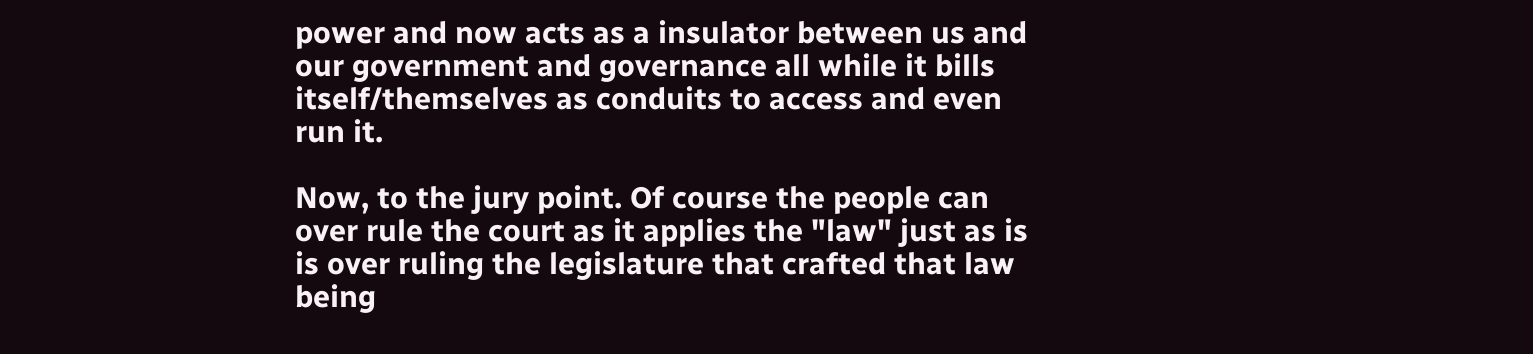power and now acts as a insulator between us and our government and governance all while it bills itself/themselves as conduits to access and even run it.

Now, to the jury point. Of course the people can over rule the court as it applies the "law" just as is is over ruling the legislature that crafted that law being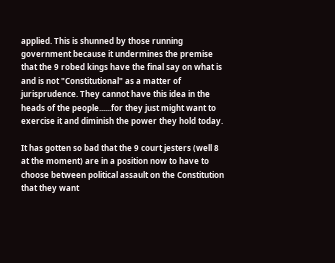applied. This is shunned by those running government because it undermines the premise that the 9 robed kings have the final say on what is and is not "Constitutional" as a matter of jurisprudence. They cannot have this idea in the heads of the people......for they just might want to exercise it and diminish the power they hold today.

It has gotten so bad that the 9 court jesters (well 8 at the moment) are in a position now to have to choose between political assault on the Constitution that they want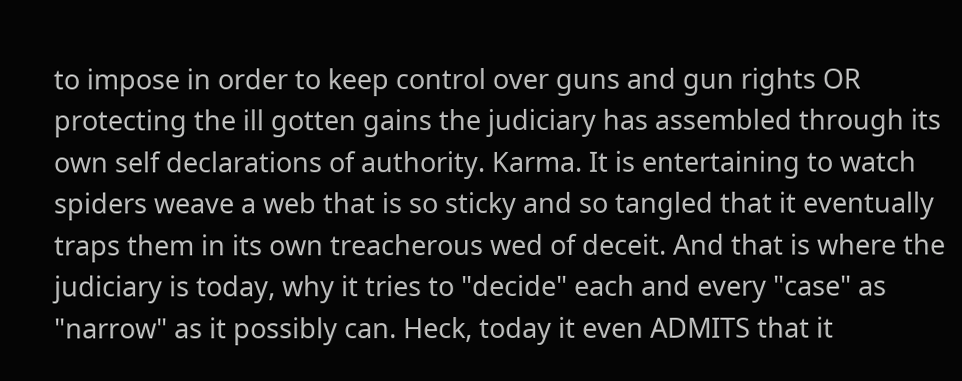to impose in order to keep control over guns and gun rights OR protecting the ill gotten gains the judiciary has assembled through its own self declarations of authority. Karma. It is entertaining to watch spiders weave a web that is so sticky and so tangled that it eventually traps them in its own treacherous wed of deceit. And that is where the judiciary is today, why it tries to "decide" each and every "case" as "narrow" as it possibly can. Heck, today it even ADMITS that it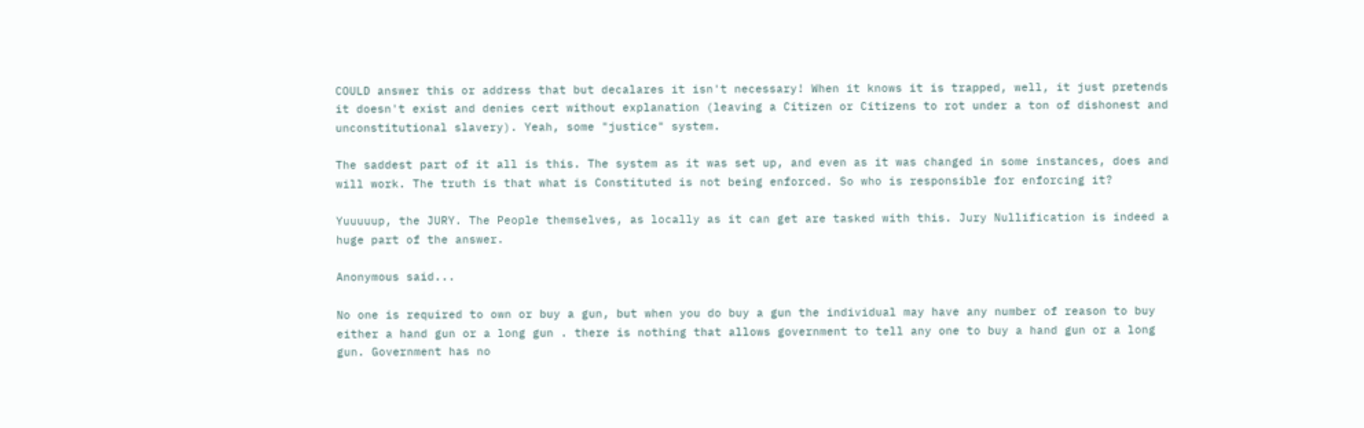COULD answer this or address that but decalares it isn't necessary! When it knows it is trapped, well, it just pretends it doesn't exist and denies cert without explanation (leaving a Citizen or Citizens to rot under a ton of dishonest and unconstitutional slavery). Yeah, some "justice" system.

The saddest part of it all is this. The system as it was set up, and even as it was changed in some instances, does and will work. The truth is that what is Constituted is not being enforced. So who is responsible for enforcing it?

Yuuuuup, the JURY. The People themselves, as locally as it can get are tasked with this. Jury Nullification is indeed a huge part of the answer.

Anonymous said...

No one is required to own or buy a gun, but when you do buy a gun the individual may have any number of reason to buy either a hand gun or a long gun . there is nothing that allows government to tell any one to buy a hand gun or a long gun. Government has no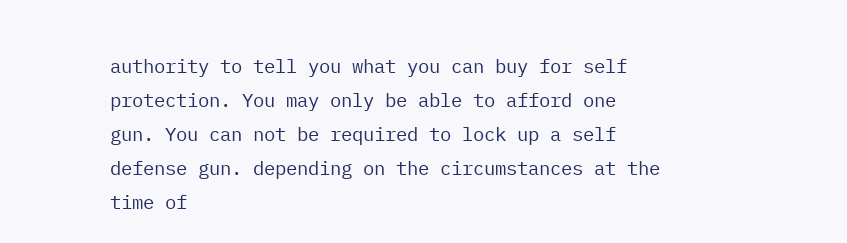authority to tell you what you can buy for self protection. You may only be able to afford one gun. You can not be required to lock up a self defense gun. depending on the circumstances at the time of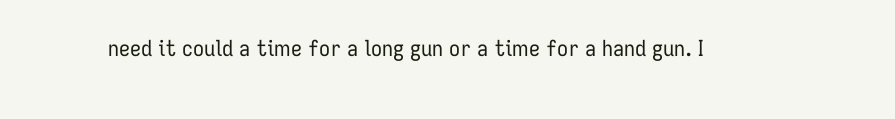need it could a time for a long gun or a time for a hand gun. I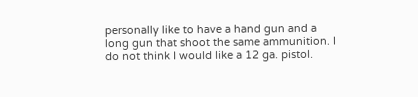personally like to have a hand gun and a long gun that shoot the same ammunition. I do not think I would like a 12 ga. pistol.